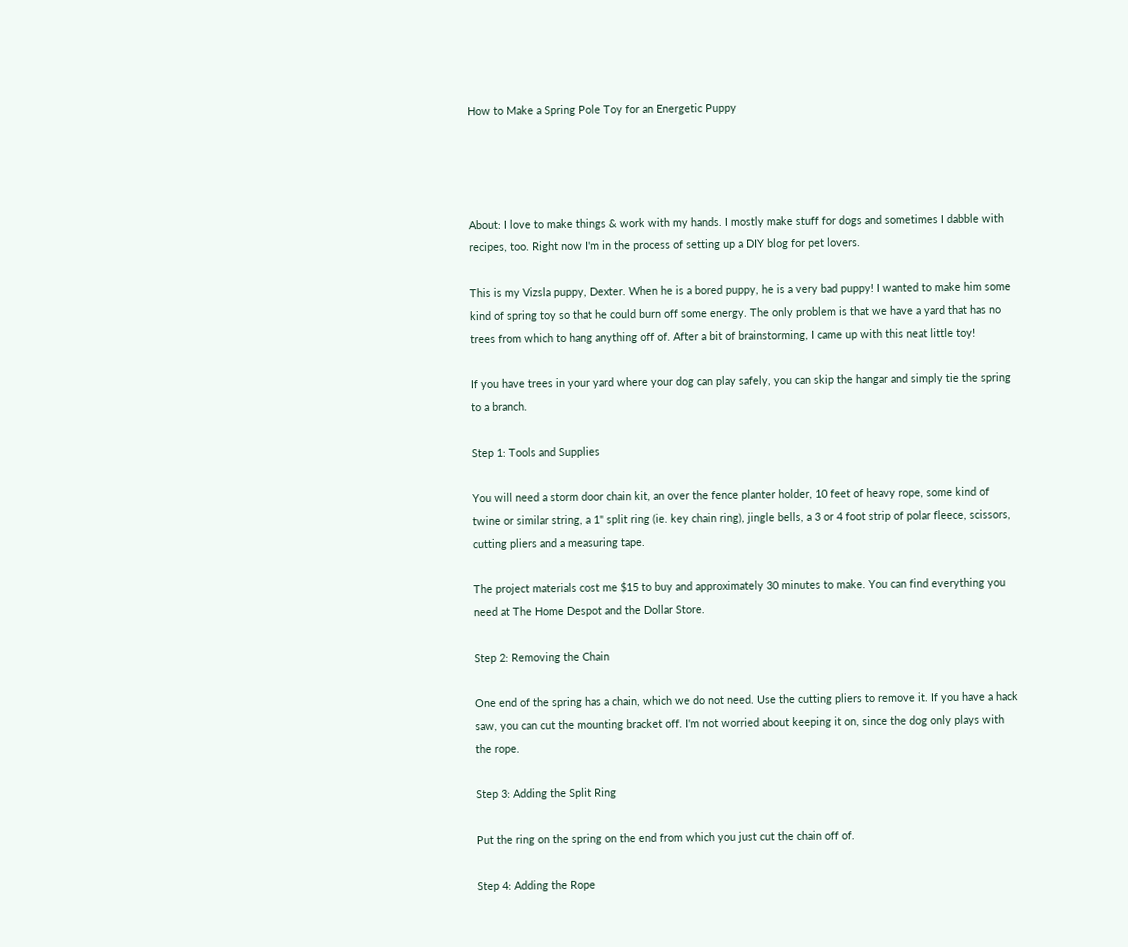How to Make a Spring Pole Toy for an Energetic Puppy




About: I love to make things & work with my hands. I mostly make stuff for dogs and sometimes I dabble with recipes, too. Right now I'm in the process of setting up a DIY blog for pet lovers.

This is my Vizsla puppy, Dexter. When he is a bored puppy, he is a very bad puppy! I wanted to make him some kind of spring toy so that he could burn off some energy. The only problem is that we have a yard that has no trees from which to hang anything off of. After a bit of brainstorming, I came up with this neat little toy!

If you have trees in your yard where your dog can play safely, you can skip the hangar and simply tie the spring to a branch.

Step 1: Tools and Supplies

You will need a storm door chain kit, an over the fence planter holder, 10 feet of heavy rope, some kind of twine or similar string, a 1" split ring (ie. key chain ring), jingle bells, a 3 or 4 foot strip of polar fleece, scissors, cutting pliers and a measuring tape.

The project materials cost me $15 to buy and approximately 30 minutes to make. You can find everything you need at The Home Despot and the Dollar Store.

Step 2: Removing the Chain

One end of the spring has a chain, which we do not need. Use the cutting pliers to remove it. If you have a hack saw, you can cut the mounting bracket off. I'm not worried about keeping it on, since the dog only plays with the rope.

Step 3: Adding the Split Ring

Put the ring on the spring on the end from which you just cut the chain off of.

Step 4: Adding the Rope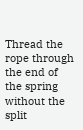Thread the rope through the end of the spring without the split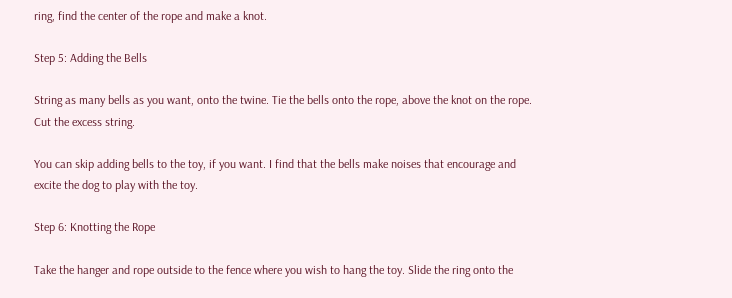ring, find the center of the rope and make a knot.

Step 5: Adding the Bells

String as many bells as you want, onto the twine. Tie the bells onto the rope, above the knot on the rope. Cut the excess string.

You can skip adding bells to the toy, if you want. I find that the bells make noises that encourage and excite the dog to play with the toy.

Step 6: Knotting the Rope

Take the hanger and rope outside to the fence where you wish to hang the toy. Slide the ring onto the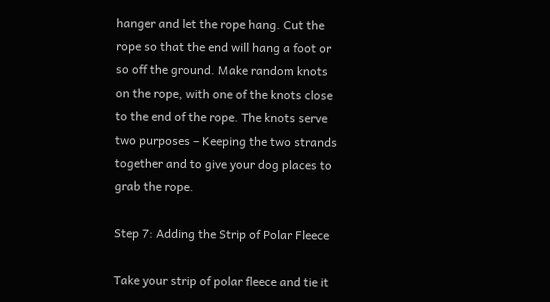hanger and let the rope hang. Cut the rope so that the end will hang a foot or so off the ground. Make random knots on the rope, with one of the knots close to the end of the rope. The knots serve two purposes – Keeping the two strands together and to give your dog places to grab the rope.

Step 7: Adding the Strip of Polar Fleece

Take your strip of polar fleece and tie it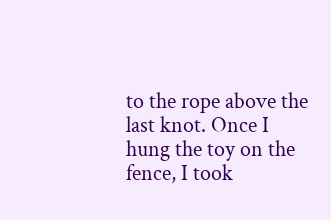to the rope above the last knot. Once I hung the toy on the fence, I took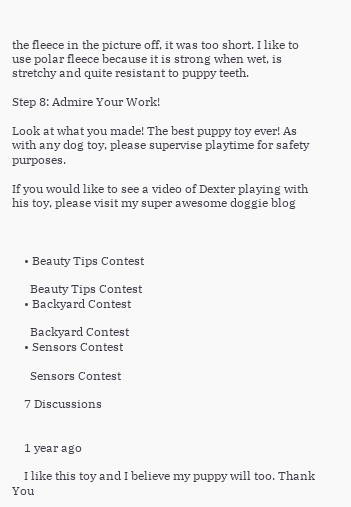the fleece in the picture off, it was too short. I like to use polar fleece because it is strong when wet, is stretchy and quite resistant to puppy teeth.

Step 8: Admire Your Work!

Look at what you made! The best puppy toy ever! As with any dog toy, please supervise playtime for safety purposes.

If you would like to see a video of Dexter playing with his toy, please visit my super awesome doggie blog



    • Beauty Tips Contest

      Beauty Tips Contest
    • Backyard Contest

      Backyard Contest
    • Sensors Contest

      Sensors Contest

    7 Discussions


    1 year ago

    I like this toy and I believe my puppy will too. Thank You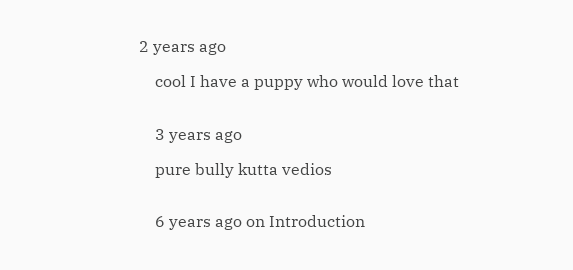2 years ago

    cool I have a puppy who would love that


    3 years ago

    pure bully kutta vedios


    6 years ago on Introduction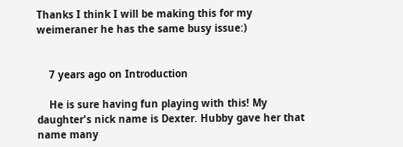Thanks I think I will be making this for my weimeraner he has the same busy issue:)


    7 years ago on Introduction

    He is sure having fun playing with this! My daughter's nick name is Dexter. Hubby gave her that name many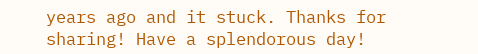years ago and it stuck. Thanks for sharing! Have a splendorous day!